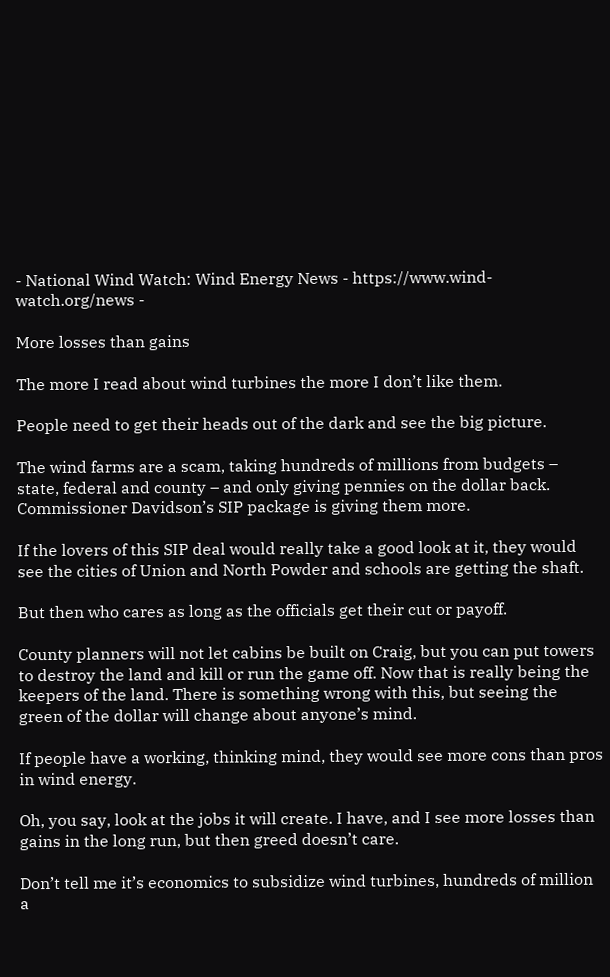- National Wind Watch: Wind Energy News - https://www.wind-watch.org/news -

More losses than gains

The more I read about wind turbines the more I don’t like them.

People need to get their heads out of the dark and see the big picture.

The wind farms are a scam, taking hundreds of millions from budgets – state, federal and county – and only giving pennies on the dollar back. Commissioner Davidson’s SIP package is giving them more.

If the lovers of this SIP deal would really take a good look at it, they would see the cities of Union and North Powder and schools are getting the shaft.

But then who cares as long as the officials get their cut or payoff.

County planners will not let cabins be built on Craig, but you can put towers to destroy the land and kill or run the game off. Now that is really being the keepers of the land. There is something wrong with this, but seeing the green of the dollar will change about anyone’s mind.

If people have a working, thinking mind, they would see more cons than pros in wind energy.

Oh, you say, look at the jobs it will create. I have, and I see more losses than gains in the long run, but then greed doesn’t care.

Don’t tell me it’s economics to subsidize wind turbines, hundreds of million a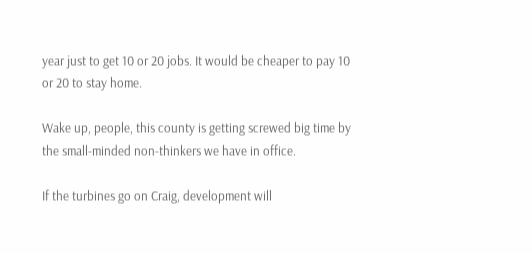year just to get 10 or 20 jobs. It would be cheaper to pay 10 or 20 to stay home.

Wake up, people, this county is getting screwed big time by the small-minded non-thinkers we have in office.

If the turbines go on Craig, development will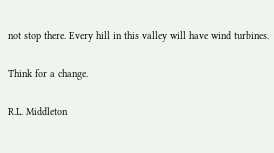not stop there. Every hill in this valley will have wind turbines.

Think for a change.

R.L. Middleton